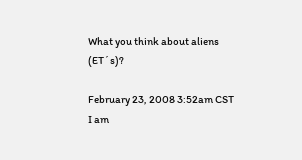What you think about aliens (ET´s)?

February 23, 2008 3:52am CST
I am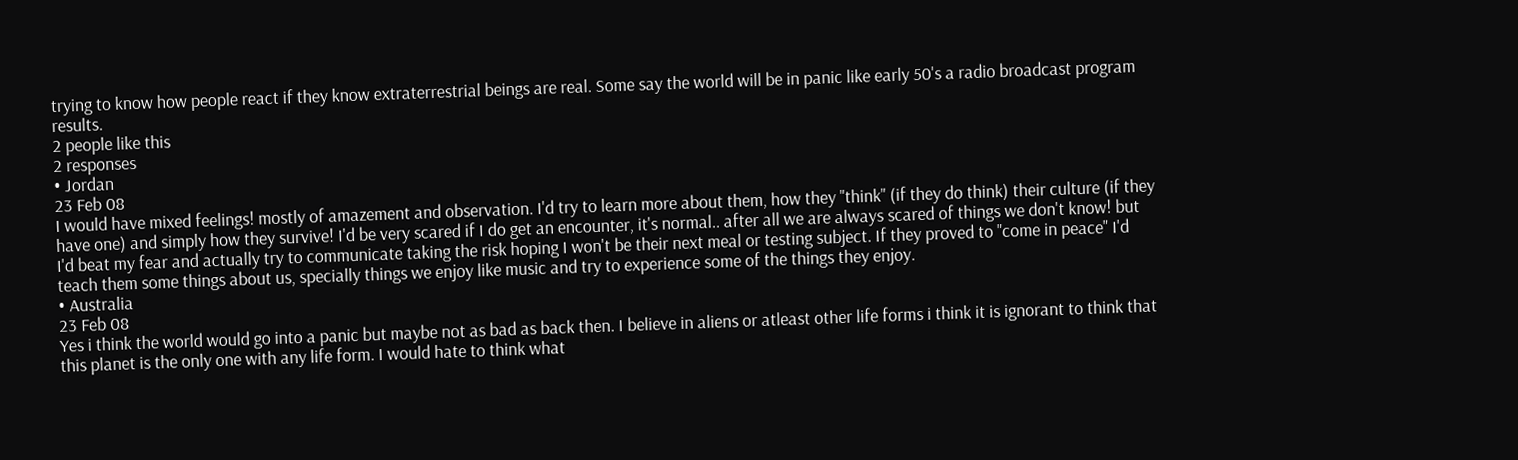trying to know how people react if they know extraterrestrial beings are real. Some say the world will be in panic like early 50's a radio broadcast program results.
2 people like this
2 responses
• Jordan
23 Feb 08
I would have mixed feelings! mostly of amazement and observation. I'd try to learn more about them, how they "think" (if they do think) their culture (if they have one) and simply how they survive! I'd be very scared if I do get an encounter, it's normal.. after all we are always scared of things we don't know! but I'd beat my fear and actually try to communicate taking the risk hoping I won't be their next meal or testing subject. If they proved to "come in peace" I'd teach them some things about us, specially things we enjoy like music and try to experience some of the things they enjoy.
• Australia
23 Feb 08
Yes i think the world would go into a panic but maybe not as bad as back then. I believe in aliens or atleast other life forms i think it is ignorant to think that this planet is the only one with any life form. I would hate to think what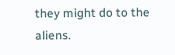they might do to the aliens.